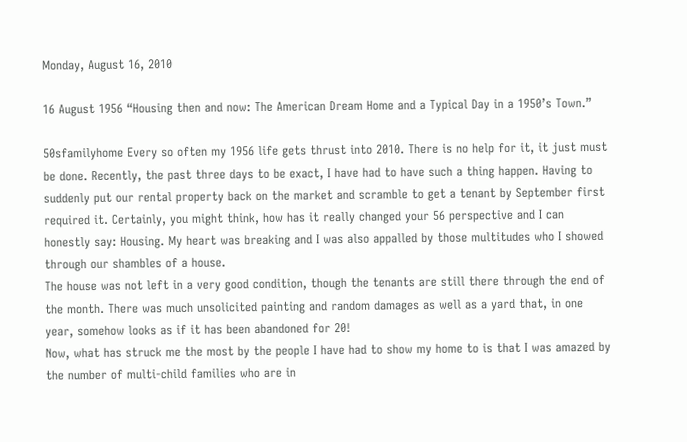Monday, August 16, 2010

16 August 1956 “Housing then and now: The American Dream Home and a Typical Day in a 1950’s Town.”

50sfamilyhome Every so often my 1956 life gets thrust into 2010. There is no help for it, it just must be done. Recently, the past three days to be exact, I have had to have such a thing happen. Having to suddenly put our rental property back on the market and scramble to get a tenant by September first required it. Certainly, you might think, how has it really changed your 56 perspective and I can honestly say: Housing. My heart was breaking and I was also appalled by those multitudes who I showed through our shambles of a house.
The house was not left in a very good condition, though the tenants are still there through the end of the month. There was much unsolicited painting and random damages as well as a yard that, in one year, somehow looks as if it has been abandoned for 20!
Now, what has struck me the most by the people I have had to show my home to is that I was amazed by the number of multi-child families who are in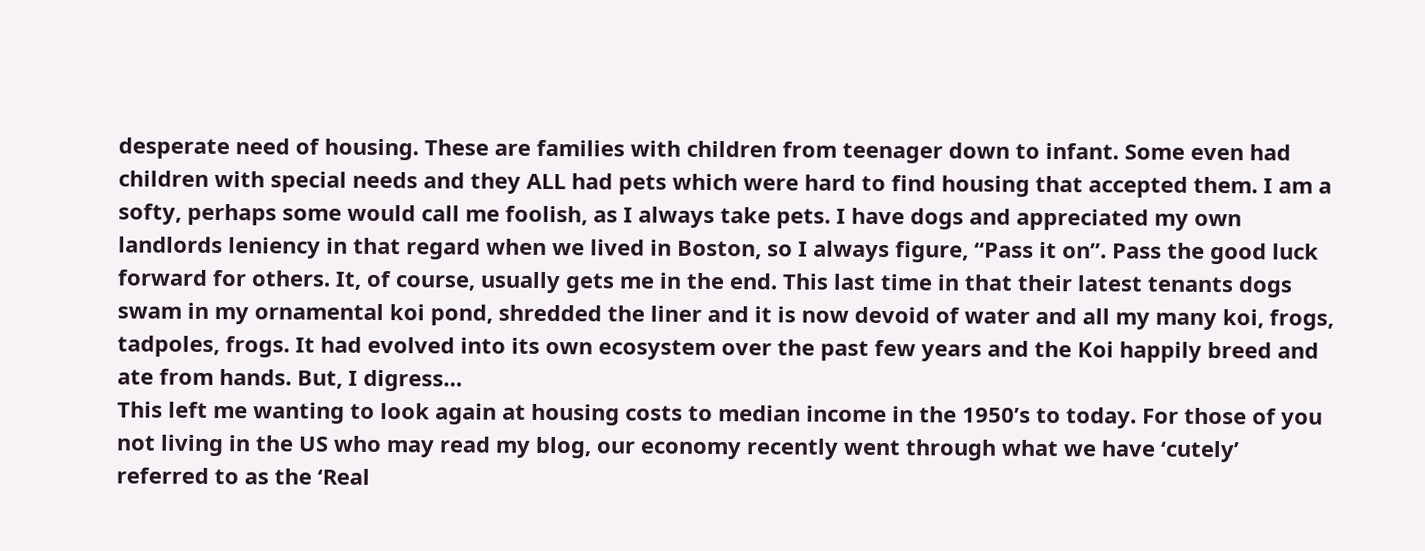desperate need of housing. These are families with children from teenager down to infant. Some even had children with special needs and they ALL had pets which were hard to find housing that accepted them. I am a softy, perhaps some would call me foolish, as I always take pets. I have dogs and appreciated my own landlords leniency in that regard when we lived in Boston, so I always figure, “Pass it on”. Pass the good luck forward for others. It, of course, usually gets me in the end. This last time in that their latest tenants dogs swam in my ornamental koi pond, shredded the liner and it is now devoid of water and all my many koi, frogs, tadpoles, frogs. It had evolved into its own ecosystem over the past few years and the Koi happily breed and ate from hands. But, I digress…
This left me wanting to look again at housing costs to median income in the 1950’s to today. For those of you not living in the US who may read my blog, our economy recently went through what we have ‘cutely’ referred to as the ‘Real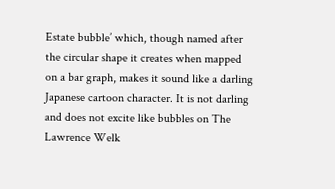Estate bubble’ which, though named after the circular shape it creates when mapped on a bar graph, makes it sound like a darling Japanese cartoon character. It is not darling and does not excite like bubbles on The Lawrence Welk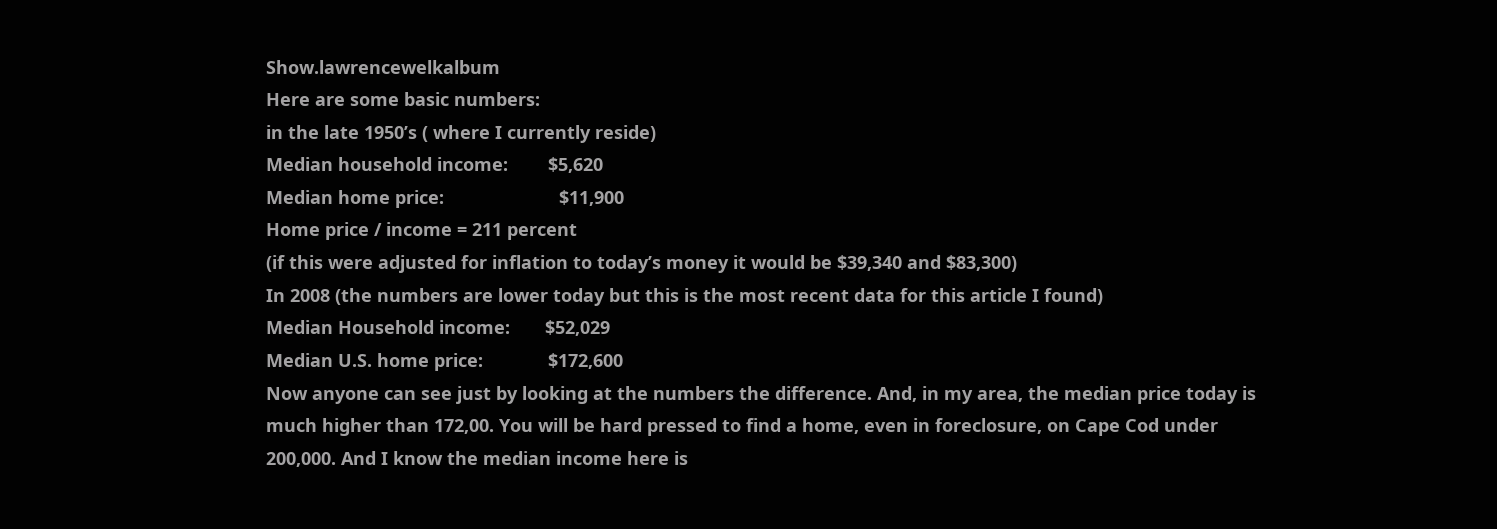Show.lawrencewelkalbum
Here are some basic numbers:
in the late 1950’s ( where I currently reside)
Median household income:        $5,620
Median home price:                       $11,900
Home price / income = 211 percent
(if this were adjusted for inflation to today’s money it would be $39,340 and $83,300)
In 2008 (the numbers are lower today but this is the most recent data for this article I found)
Median Household income:       $52,029
Median U.S. home price:             $172,600
Now anyone can see just by looking at the numbers the difference. And, in my area, the median price today is much higher than 172,00. You will be hard pressed to find a home, even in foreclosure, on Cape Cod under 200,000. And I know the median income here is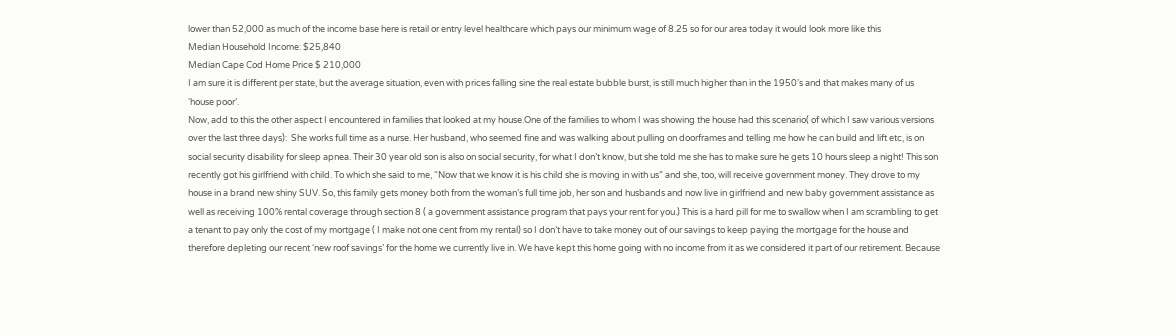lower than 52,000 as much of the income base here is retail or entry level healthcare which pays our minimum wage of 8.25 so for our area today it would look more like this
Median Household Income: $25,840
Median Cape Cod Home Price $ 210,000
I am sure it is different per state, but the average situation, even with prices falling sine the real estate bubble burst, is still much higher than in the 1950’s and that makes many of us ‘house poor’.
Now, add to this the other aspect I encountered in families that looked at my house.One of the families to whom I was showing the house had this scenario( of which I saw various versions over the last three days):  She works full time as a nurse. Her husband, who seemed fine and was walking about pulling on doorframes and telling me how he can build and lift etc, is on social security disability for sleep apnea. Their 30 year old son is also on social security, for what I don’t know, but she told me she has to make sure he gets 10 hours sleep a night! This son recently got his girlfriend with child. To which she said to me, “Now that we know it is his child she is moving in with us” and she, too, will receive government money. They drove to my house in a brand new shiny SUV. So, this family gets money both from the woman’s full time job, her son and husbands and now live in girlfriend and new baby government assistance as well as receiving 100% rental coverage through section 8 ( a government assistance program that pays your rent for you.) This is a hard pill for me to swallow when I am scrambling to get a tenant to pay only the cost of my mortgage ( I make not one cent from my rental) so I don’t have to take money out of our savings to keep paying the mortgage for the house and therefore depleting our recent ‘new roof savings’ for the home we currently live in. We have kept this home going with no income from it as we considered it part of our retirement. Because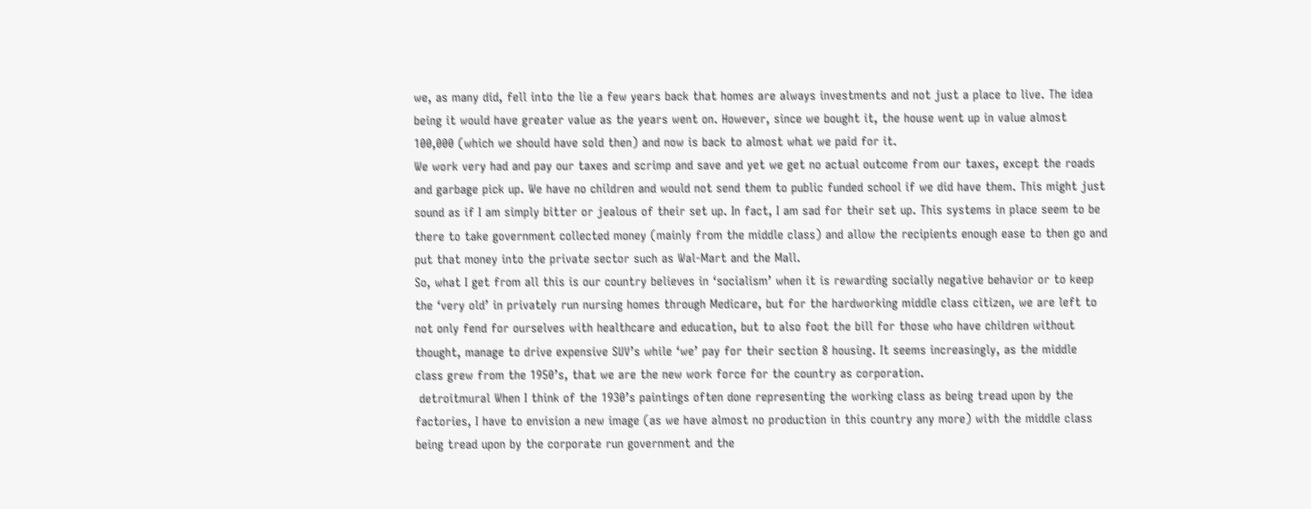we, as many did, fell into the lie a few years back that homes are always investments and not just a place to live. The idea being it would have greater value as the years went on. However, since we bought it, the house went up in value almost 100,000 (which we should have sold then) and now is back to almost what we paid for it.
We work very had and pay our taxes and scrimp and save and yet we get no actual outcome from our taxes, except the roads and garbage pick up. We have no children and would not send them to public funded school if we did have them. This might just sound as if I am simply bitter or jealous of their set up. In fact, I am sad for their set up. This systems in place seem to be there to take government collected money (mainly from the middle class) and allow the recipients enough ease to then go and put that money into the private sector such as Wal-Mart and the Mall.
So, what I get from all this is our country believes in ‘socialism’ when it is rewarding socially negative behavior or to keep the ‘very old’ in privately run nursing homes through Medicare, but for the hardworking middle class citizen, we are left to not only fend for ourselves with healthcare and education, but to also foot the bill for those who have children without thought, manage to drive expensive SUV’s while ‘we’ pay for their section 8 housing. It seems increasingly, as the middle class grew from the 1950’s, that we are the new work force for the country as corporation.
 detroitmural When I think of the 1930’s paintings often done representing the working class as being tread upon by the factories, I have to envision a new image (as we have almost no production in this country any more) with the middle class being tread upon by the corporate run government and the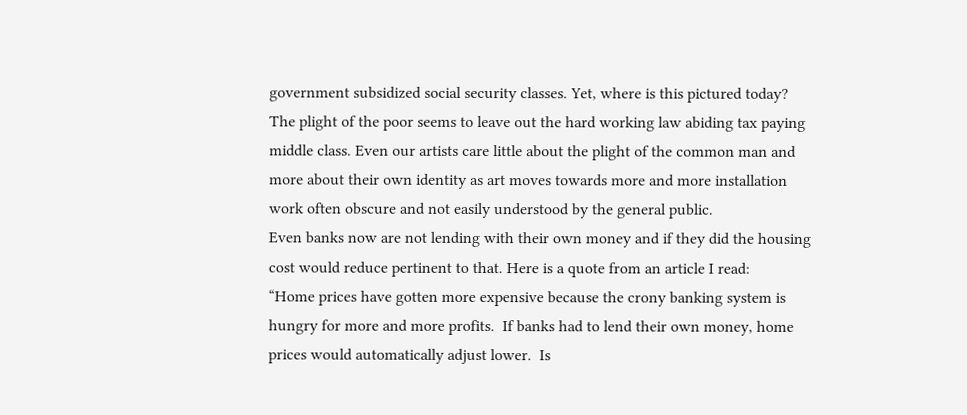government subsidized social security classes. Yet, where is this pictured today? The plight of the poor seems to leave out the hard working law abiding tax paying middle class. Even our artists care little about the plight of the common man and more about their own identity as art moves towards more and more installation work often obscure and not easily understood by the general public.
Even banks now are not lending with their own money and if they did the housing cost would reduce pertinent to that. Here is a quote from an article I read:
“Home prices have gotten more expensive because the crony banking system is hungry for more and more profits.  If banks had to lend their own money, home prices would automatically adjust lower.  Is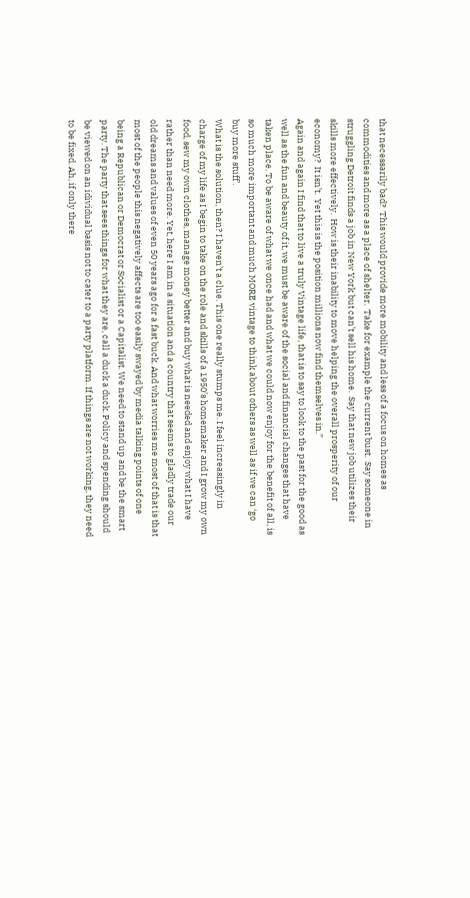that necessarily bad?  This would provide more mobility and less of a focus on homes as commodities and more as a place of shelter.  Take for example the current bust.  Say someone in struggling Detroit finds a job in New York but can’t sell his home.  Say that new job utilizes their skills more effectively.  How is their inability to move helping the overall prosperity of our economy?  It isn’t.  Yet this is the position millions now find themselves in.”
Again and again I find that to live a truly Vintage life, that is to say to look to the past for the good as well as the fun and beauty of it, we must be aware of the social and financial changes that have taken place. To be aware of what we once had and what we could now enjoy for the benefit of all, is so much more important and much MORE vintage to think about others as well as if we can ‘go buy more stuff’.
What is the solution, then? I haven’t a clue. This one really stumps me. I feel increasingly in charge of my life as I begin to take on the role and skills of a 1950’s homemaker and I grow my own food, sew my own clothes, manage money better and buy what is needed and enjoy what I have rather than need more. Yet, here I am in a situation and a country that seems to gladly trade our old dreams and values of even 50 years ago for a fast buck. And what worries me most of that is that most of the people this negatively affects are too easily swayed by media talking points of one being a Republican or Democrat or Socialist or a Capitalist. We need to stand up and be the smart party. The party that sees things for what they are, call a duck a duck. Policy and spending should be viewed on an idividual basis not to cater to a party platform. If things are not working, they need to be fixed. Ah, if only there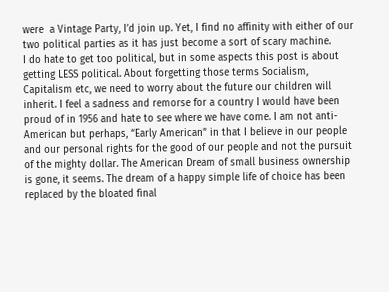were  a Vintage Party, I’d join up. Yet, I find no affinity with either of our two political parties as it has just become a sort of scary machine.
I do hate to get too political, but in some aspects this post is about getting LESS political. About forgetting those terms Socialism, Capitalism etc, we need to worry about the future our children will inherit. I feel a sadness and remorse for a country I would have been proud of in 1956 and hate to see where we have come. I am not anti-American but perhaps, “Early American” in that I believe in our people and our personal rights for the good of our people and not the pursuit of the mighty dollar. The American Dream of small business ownership is gone, it seems. The dream of a happy simple life of choice has been replaced by the bloated final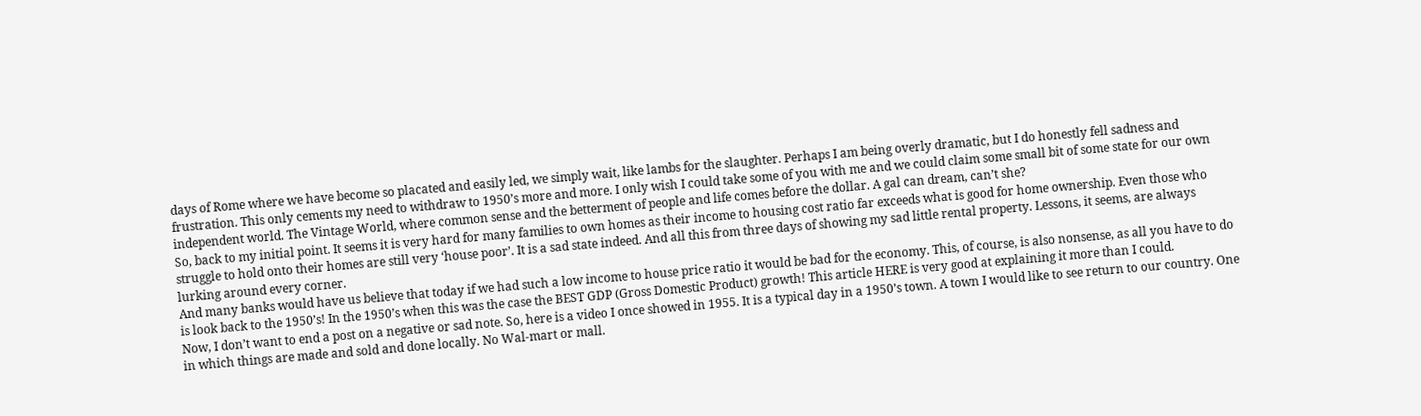days of Rome where we have become so placated and easily led, we simply wait, like lambs for the slaughter. Perhaps I am being overly dramatic, but I do honestly fell sadness and frustration. This only cements my need to withdraw to 1950’s more and more. I only wish I could take some of you with me and we could claim some small bit of some state for our own independent world. The Vintage World, where common sense and the betterment of people and life comes before the dollar. A gal can dream, can’t she?
So, back to my initial point. It seems it is very hard for many families to own homes as their income to housing cost ratio far exceeds what is good for home ownership. Even those who struggle to hold onto their homes are still very ‘house poor’. It is a sad state indeed. And all this from three days of showing my sad little rental property. Lessons, it seems, are always lurking around every corner.
And many banks would have us believe that today if we had such a low income to house price ratio it would be bad for the economy. This, of course, is also nonsense, as all you have to do is look back to the 1950’s! In the 1950’s when this was the case the BEST GDP (Gross Domestic Product) growth! This article HERE is very good at explaining it more than I could.
Now, I don’t want to end a post on a negative or sad note. So, here is a video I once showed in 1955. It is a typical day in a 1950’s town. A town I would like to see return to our country. One in which things are made and sold and done locally. No Wal-mart or mall.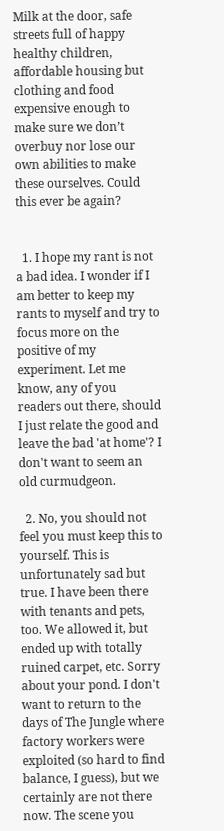Milk at the door, safe streets full of happy healthy children, affordable housing but clothing and food expensive enough to make sure we don’t overbuy nor lose our own abilities to make these ourselves. Could this ever be again?


  1. I hope my rant is not a bad idea. I wonder if I am better to keep my rants to myself and try to focus more on the positive of my experiment. Let me know, any of you readers out there, should I just relate the good and leave the bad 'at home'? I don't want to seem an old curmudgeon.

  2. No, you should not feel you must keep this to yourself. This is unfortunately sad but true. I have been there with tenants and pets, too. We allowed it, but ended up with totally ruined carpet, etc. Sorry about your pond. I don't want to return to the days of The Jungle where factory workers were exploited (so hard to find balance, I guess), but we certainly are not there now. The scene you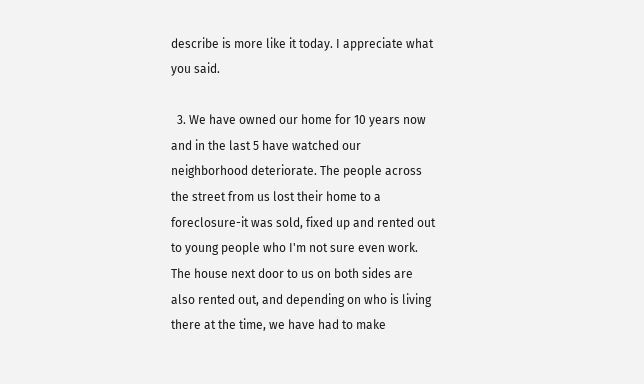describe is more like it today. I appreciate what you said.

  3. We have owned our home for 10 years now and in the last 5 have watched our neighborhood deteriorate. The people across the street from us lost their home to a foreclosure-it was sold, fixed up and rented out to young people who I'm not sure even work. The house next door to us on both sides are also rented out, and depending on who is living there at the time, we have had to make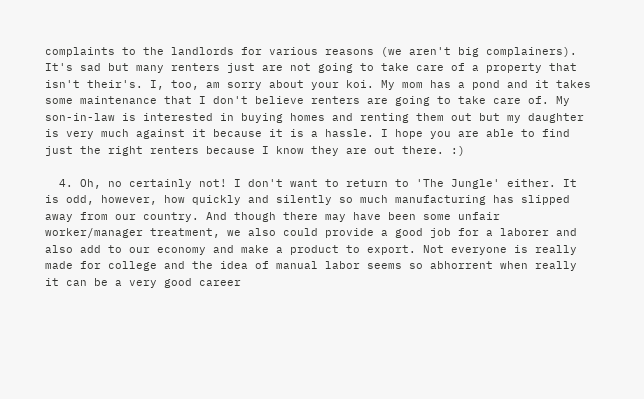complaints to the landlords for various reasons (we aren't big complainers). It's sad but many renters just are not going to take care of a property that isn't their's. I, too, am sorry about your koi. My mom has a pond and it takes some maintenance that I don't believe renters are going to take care of. My son-in-law is interested in buying homes and renting them out but my daughter is very much against it because it is a hassle. I hope you are able to find just the right renters because I know they are out there. :)

  4. Oh, no certainly not! I don't want to return to 'The Jungle' either. It is odd, however, how quickly and silently so much manufacturing has slipped away from our country. And though there may have been some unfair worker/manager treatment, we also could provide a good job for a laborer and also add to our economy and make a product to export. Not everyone is really made for college and the idea of manual labor seems so abhorrent when really it can be a very good career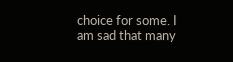choice for some. I am sad that many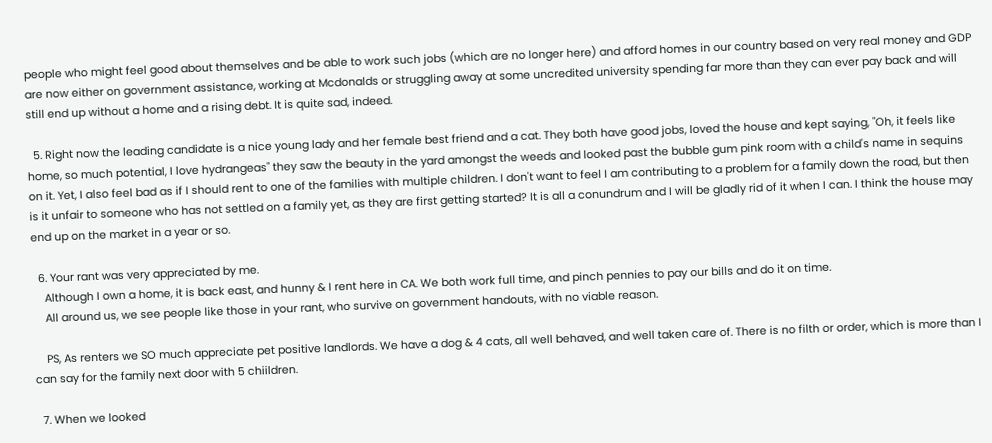people who might feel good about themselves and be able to work such jobs (which are no longer here) and afford homes in our country based on very real money and GDP are now either on government assistance, working at Mcdonalds or struggling away at some uncredited university spending far more than they can ever pay back and will still end up without a home and a rising debt. It is quite sad, indeed.

  5. Right now the leading candidate is a nice young lady and her female best friend and a cat. They both have good jobs, loved the house and kept saying, "Oh, it feels like home, so much potential, I love hydrangeas" they saw the beauty in the yard amongst the weeds and looked past the bubble gum pink room with a child's name in sequins on it. Yet, I also feel bad as if I should rent to one of the families with multiple children. I don't want to feel I am contributing to a problem for a family down the road, but then is it unfair to someone who has not settled on a family yet, as they are first getting started? It is all a conundrum and I will be gladly rid of it when I can. I think the house may end up on the market in a year or so.

  6. Your rant was very appreciated by me.
    Although I own a home, it is back east, and hunny & I rent here in CA. We both work full time, and pinch pennies to pay our bills and do it on time.
    All around us, we see people like those in your rant, who survive on government handouts, with no viable reason.

    PS, As renters we SO much appreciate pet positive landlords. We have a dog & 4 cats, all well behaved, and well taken care of. There is no filth or order, which is more than I can say for the family next door with 5 chiildren.

  7. When we looked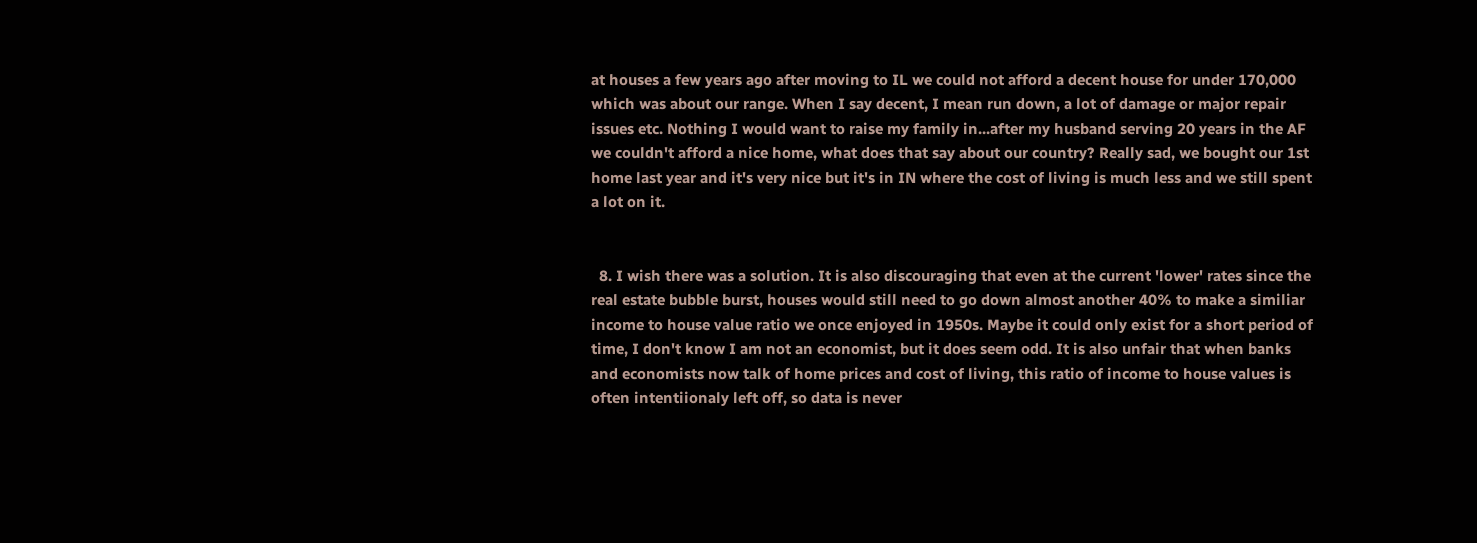at houses a few years ago after moving to IL we could not afford a decent house for under 170,000 which was about our range. When I say decent, I mean run down, a lot of damage or major repair issues etc. Nothing I would want to raise my family in...after my husband serving 20 years in the AF we couldn't afford a nice home, what does that say about our country? Really sad, we bought our 1st home last year and it's very nice but it's in IN where the cost of living is much less and we still spent a lot on it.


  8. I wish there was a solution. It is also discouraging that even at the current 'lower' rates since the real estate bubble burst, houses would still need to go down almost another 40% to make a similiar income to house value ratio we once enjoyed in 1950s. Maybe it could only exist for a short period of time, I don't know I am not an economist, but it does seem odd. It is also unfair that when banks and economists now talk of home prices and cost of living, this ratio of income to house values is often intentiionaly left off, so data is never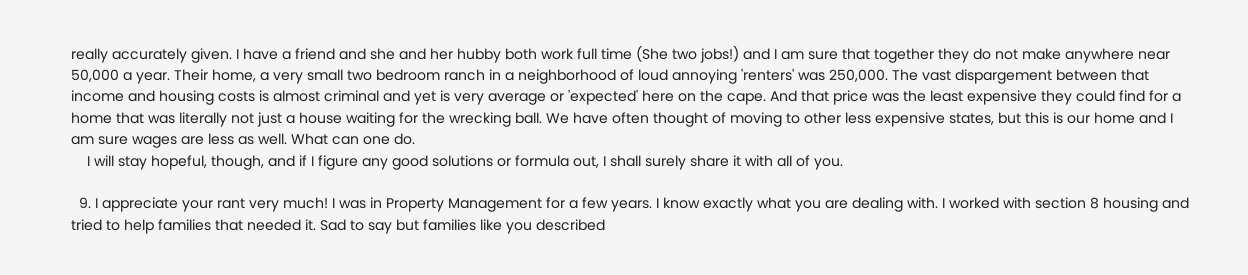really accurately given. I have a friend and she and her hubby both work full time (She two jobs!) and I am sure that together they do not make anywhere near 50,000 a year. Their home, a very small two bedroom ranch in a neighborhood of loud annoying 'renters' was 250,000. The vast dispargement between that income and housing costs is almost criminal and yet is very average or 'expected' here on the cape. And that price was the least expensive they could find for a home that was literally not just a house waiting for the wrecking ball. We have often thought of moving to other less expensive states, but this is our home and I am sure wages are less as well. What can one do.
    I will stay hopeful, though, and if I figure any good solutions or formula out, I shall surely share it with all of you.

  9. I appreciate your rant very much! I was in Property Management for a few years. I know exactly what you are dealing with. I worked with section 8 housing and tried to help families that needed it. Sad to say but families like you described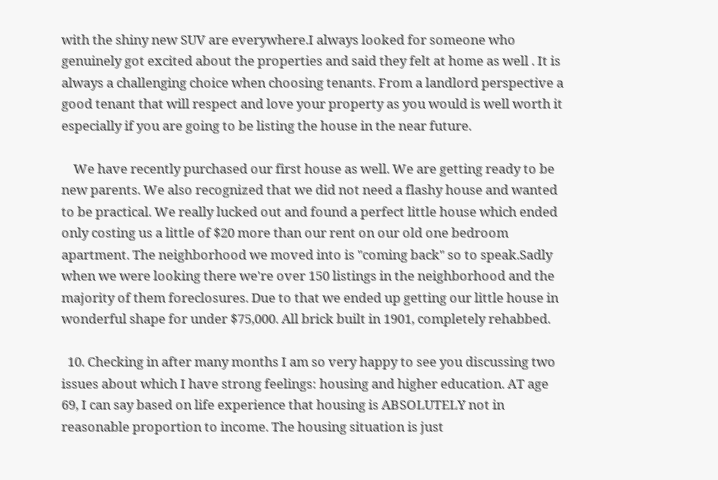with the shiny new SUV are everywhere.I always looked for someone who genuinely got excited about the properties and said they felt at home as well . It is always a challenging choice when choosing tenants. From a landlord perspective a good tenant that will respect and love your property as you would is well worth it especially if you are going to be listing the house in the near future.

    We have recently purchased our first house as well. We are getting ready to be new parents. We also recognized that we did not need a flashy house and wanted to be practical. We really lucked out and found a perfect little house which ended only costing us a little of $20 more than our rent on our old one bedroom apartment. The neighborhood we moved into is "coming back" so to speak.Sadly when we were looking there we're over 150 listings in the neighborhood and the majority of them foreclosures. Due to that we ended up getting our little house in wonderful shape for under $75,000. All brick built in 1901, completely rehabbed.

  10. Checking in after many months I am so very happy to see you discussing two issues about which I have strong feelings: housing and higher education. AT age 69, I can say based on life experience that housing is ABSOLUTELY not in reasonable proportion to income. The housing situation is just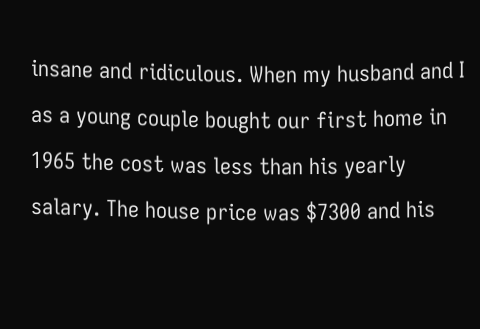insane and ridiculous. When my husband and I as a young couple bought our first home in 1965 the cost was less than his yearly salary. The house price was $7300 and his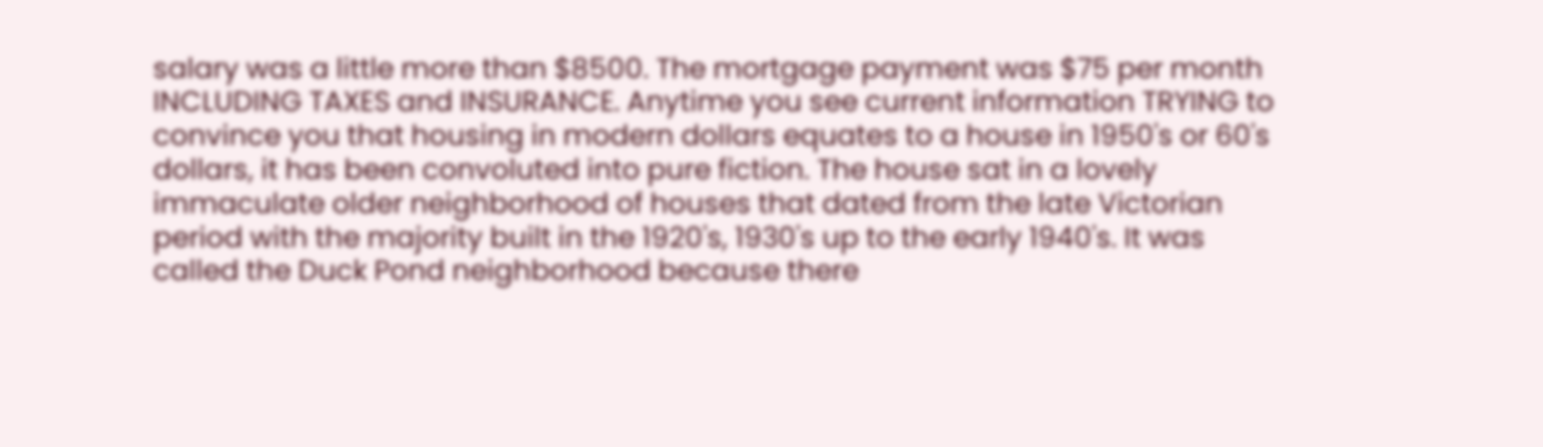salary was a little more than $8500. The mortgage payment was $75 per month INCLUDING TAXES and INSURANCE. Anytime you see current information TRYING to convince you that housing in modern dollars equates to a house in 1950's or 60's dollars, it has been convoluted into pure fiction. The house sat in a lovely immaculate older neighborhood of houses that dated from the late Victorian period with the majority built in the 1920's, 1930's up to the early 1940's. It was called the Duck Pond neighborhood because there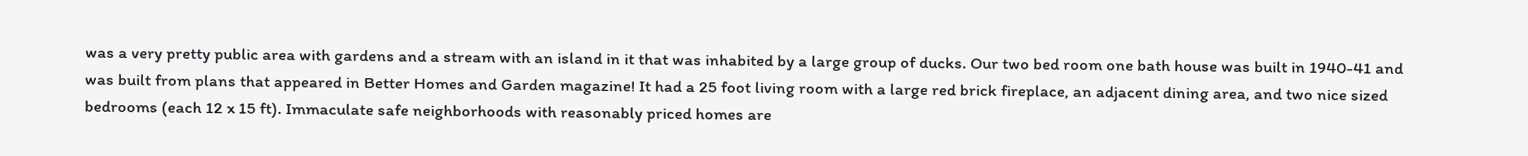was a very pretty public area with gardens and a stream with an island in it that was inhabited by a large group of ducks. Our two bed room one bath house was built in 1940-41 and was built from plans that appeared in Better Homes and Garden magazine! It had a 25 foot living room with a large red brick fireplace, an adjacent dining area, and two nice sized bedrooms (each 12 x 15 ft). Immaculate safe neighborhoods with reasonably priced homes are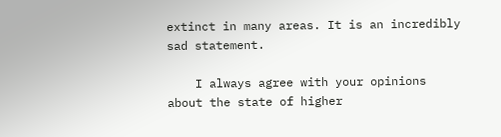extinct in many areas. It is an incredibly sad statement.

    I always agree with your opinions about the state of higher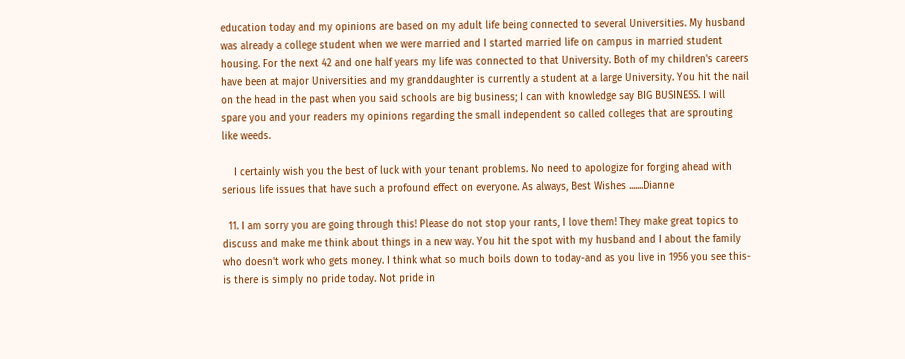education today and my opinions are based on my adult life being connected to several Universities. My husband was already a college student when we were married and I started married life on campus in married student housing. For the next 42 and one half years my life was connected to that University. Both of my children's careers have been at major Universities and my granddaughter is currently a student at a large University. You hit the nail on the head in the past when you said schools are big business; I can with knowledge say BIG BUSINESS. I will spare you and your readers my opinions regarding the small independent so called colleges that are sprouting like weeds.

    I certainly wish you the best of luck with your tenant problems. No need to apologize for forging ahead with serious life issues that have such a profound effect on everyone. As always, Best Wishes .......Dianne

  11. I am sorry you are going through this! Please do not stop your rants, I love them! They make great topics to discuss and make me think about things in a new way. You hit the spot with my husband and I about the family who doesn't work who gets money. I think what so much boils down to today-and as you live in 1956 you see this-is there is simply no pride today. Not pride in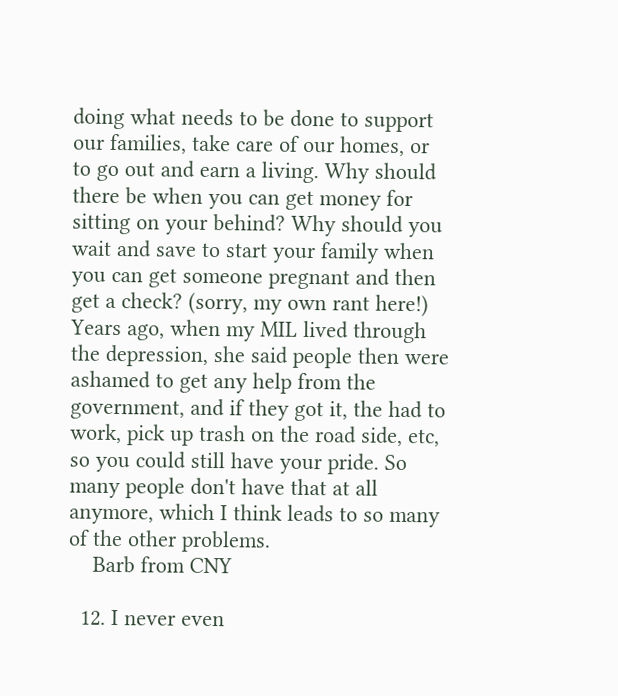doing what needs to be done to support our families, take care of our homes, or to go out and earn a living. Why should there be when you can get money for sitting on your behind? Why should you wait and save to start your family when you can get someone pregnant and then get a check? (sorry, my own rant here!) Years ago, when my MIL lived through the depression, she said people then were ashamed to get any help from the government, and if they got it, the had to work, pick up trash on the road side, etc, so you could still have your pride. So many people don't have that at all anymore, which I think leads to so many of the other problems.
    Barb from CNY

  12. I never even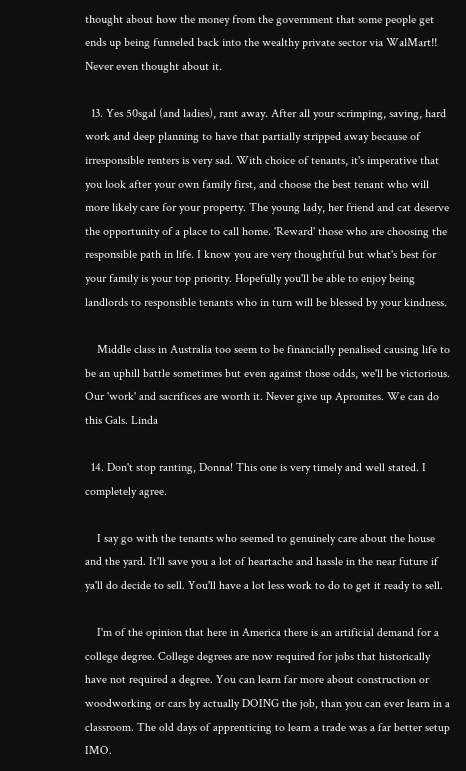thought about how the money from the government that some people get ends up being funneled back into the wealthy private sector via WalMart!! Never even thought about it.

  13. Yes 50sgal (and ladies), rant away. After all your scrimping, saving, hard work and deep planning to have that partially stripped away because of irresponsible renters is very sad. With choice of tenants, it's imperative that you look after your own family first, and choose the best tenant who will more likely care for your property. The young lady, her friend and cat deserve the opportunity of a place to call home. 'Reward' those who are choosing the responsible path in life. I know you are very thoughtful but what's best for your family is your top priority. Hopefully you'll be able to enjoy being landlords to responsible tenants who in turn will be blessed by your kindness.

    Middle class in Australia too seem to be financially penalised causing life to be an uphill battle sometimes but even against those odds, we'll be victorious. Our 'work' and sacrifices are worth it. Never give up Apronites. We can do this Gals. Linda

  14. Don't stop ranting, Donna! This one is very timely and well stated. I completely agree.

    I say go with the tenants who seemed to genuinely care about the house and the yard. It'll save you a lot of heartache and hassle in the near future if ya'll do decide to sell. You'll have a lot less work to do to get it ready to sell.

    I'm of the opinion that here in America there is an artificial demand for a college degree. College degrees are now required for jobs that historically have not required a degree. You can learn far more about construction or woodworking or cars by actually DOING the job, than you can ever learn in a classroom. The old days of apprenticing to learn a trade was a far better setup IMO.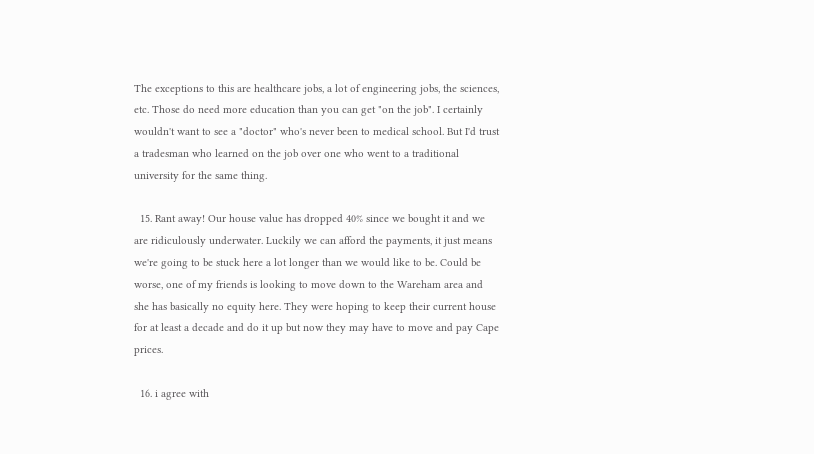The exceptions to this are healthcare jobs, a lot of engineering jobs, the sciences, etc. Those do need more education than you can get "on the job". I certainly wouldn't want to see a "doctor" who's never been to medical school. But I'd trust a tradesman who learned on the job over one who went to a traditional university for the same thing.

  15. Rant away! Our house value has dropped 40% since we bought it and we are ridiculously underwater. Luckily we can afford the payments, it just means we're going to be stuck here a lot longer than we would like to be. Could be worse, one of my friends is looking to move down to the Wareham area and she has basically no equity here. They were hoping to keep their current house for at least a decade and do it up but now they may have to move and pay Cape prices.

  16. i agree with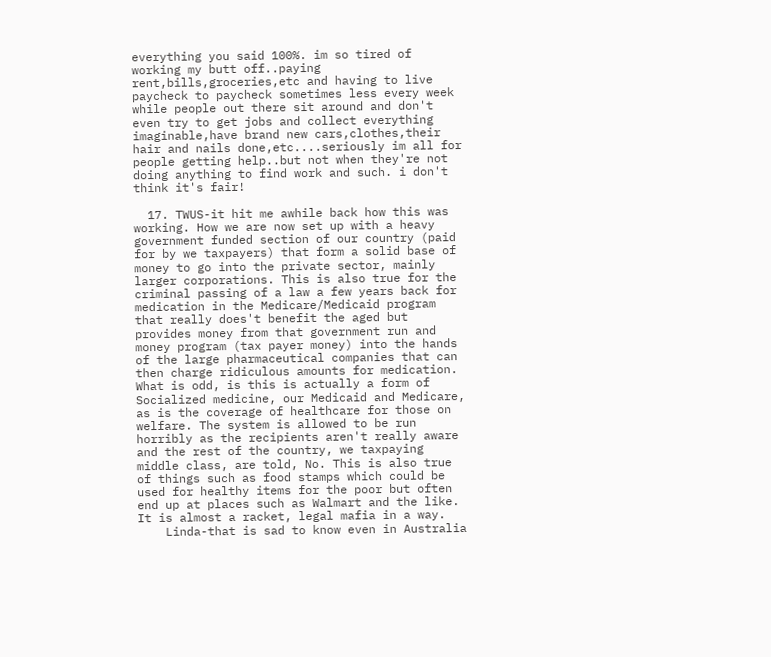everything you said 100%. im so tired of working my butt off..paying rent,bills,groceries,etc and having to live paycheck to paycheck sometimes less every week while people out there sit around and don't even try to get jobs and collect everything imaginable,have brand new cars,clothes,their hair and nails done,etc....seriously im all for people getting help..but not when they're not doing anything to find work and such. i don't think it's fair!

  17. TWUS-it hit me awhile back how this was working. How we are now set up with a heavy government funded section of our country (paid for by we taxpayers) that form a solid base of money to go into the private sector, mainly larger corporations. This is also true for the criminal passing of a law a few years back for medication in the Medicare/Medicaid program that really does't benefit the aged but provides money from that government run and money program (tax payer money) into the hands of the large pharmaceutical companies that can then charge ridiculous amounts for medication. What is odd, is this is actually a form of Socialized medicine, our Medicaid and Medicare, as is the coverage of healthcare for those on welfare. The system is allowed to be run horribly as the recipients aren't really aware and the rest of the country, we taxpaying middle class, are told, No. This is also true of things such as food stamps which could be used for healthy items for the poor but often end up at places such as Walmart and the like. It is almost a racket, legal mafia in a way.
    Linda-that is sad to know even in Australia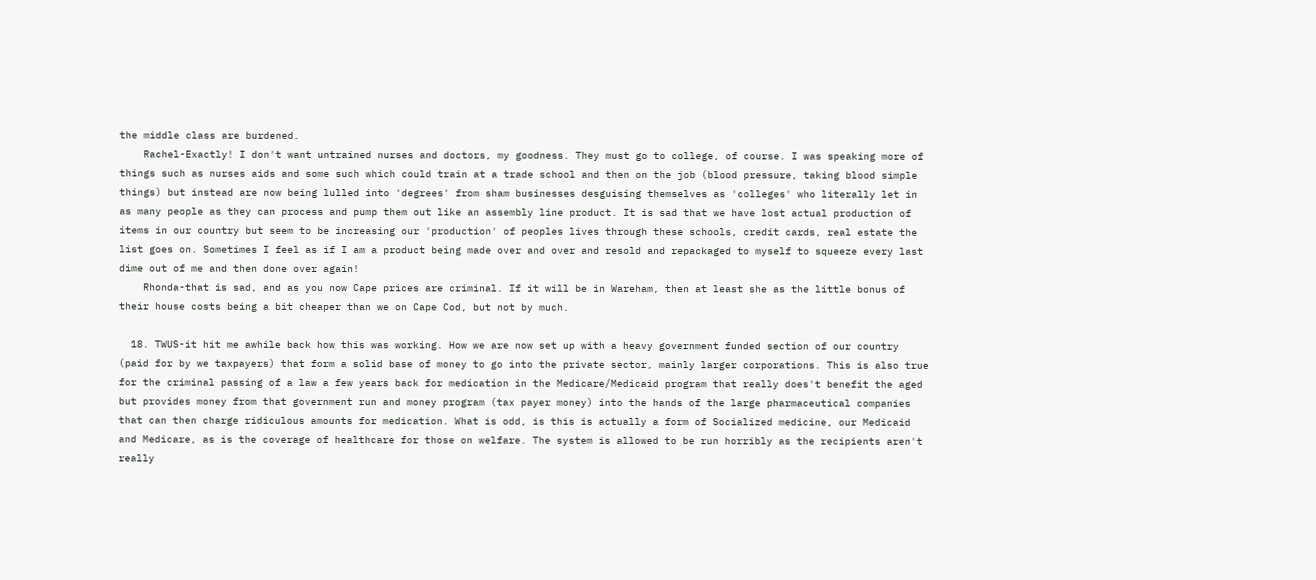the middle class are burdened.
    Rachel-Exactly! I don't want untrained nurses and doctors, my goodness. They must go to college, of course. I was speaking more of things such as nurses aids and some such which could train at a trade school and then on the job (blood pressure, taking blood simple things) but instead are now being lulled into 'degrees' from sham businesses desguising themselves as 'colleges' who literally let in as many people as they can process and pump them out like an assembly line product. It is sad that we have lost actual production of items in our country but seem to be increasing our 'production' of peoples lives through these schools, credit cards, real estate the list goes on. Sometimes I feel as if I am a product being made over and over and resold and repackaged to myself to squeeze every last dime out of me and then done over again!
    Rhonda-that is sad, and as you now Cape prices are criminal. If it will be in Wareham, then at least she as the little bonus of their house costs being a bit cheaper than we on Cape Cod, but not by much.

  18. TWUS-it hit me awhile back how this was working. How we are now set up with a heavy government funded section of our country (paid for by we taxpayers) that form a solid base of money to go into the private sector, mainly larger corporations. This is also true for the criminal passing of a law a few years back for medication in the Medicare/Medicaid program that really does't benefit the aged but provides money from that government run and money program (tax payer money) into the hands of the large pharmaceutical companies that can then charge ridiculous amounts for medication. What is odd, is this is actually a form of Socialized medicine, our Medicaid and Medicare, as is the coverage of healthcare for those on welfare. The system is allowed to be run horribly as the recipients aren't really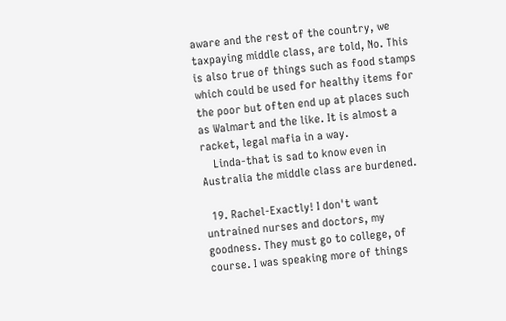aware and the rest of the country, we taxpaying middle class, are told, No. This is also true of things such as food stamps which could be used for healthy items for the poor but often end up at places such as Walmart and the like. It is almost a racket, legal mafia in a way.
    Linda-that is sad to know even in Australia the middle class are burdened.

  19. Rachel-Exactly! I don't want untrained nurses and doctors, my goodness. They must go to college, of course. I was speaking more of things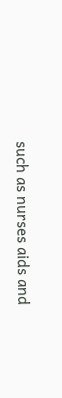such as nurses aids and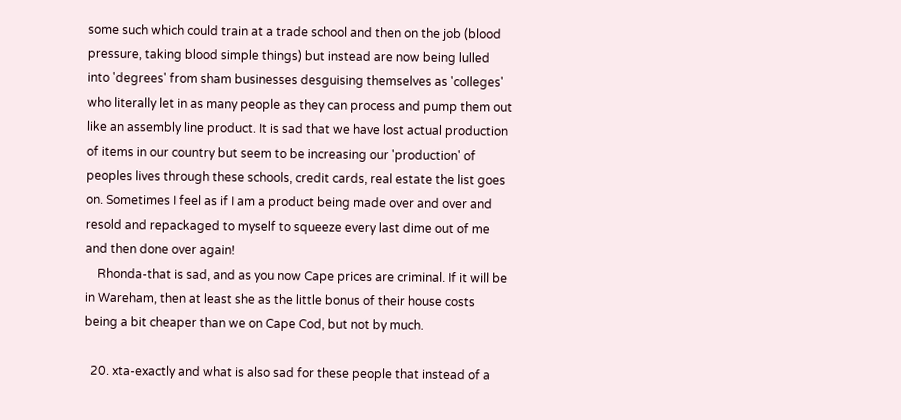some such which could train at a trade school and then on the job (blood pressure, taking blood simple things) but instead are now being lulled into 'degrees' from sham businesses desguising themselves as 'colleges' who literally let in as many people as they can process and pump them out like an assembly line product. It is sad that we have lost actual production of items in our country but seem to be increasing our 'production' of peoples lives through these schools, credit cards, real estate the list goes on. Sometimes I feel as if I am a product being made over and over and resold and repackaged to myself to squeeze every last dime out of me and then done over again!
    Rhonda-that is sad, and as you now Cape prices are criminal. If it will be in Wareham, then at least she as the little bonus of their house costs being a bit cheaper than we on Cape Cod, but not by much.

  20. xta-exactly and what is also sad for these people that instead of a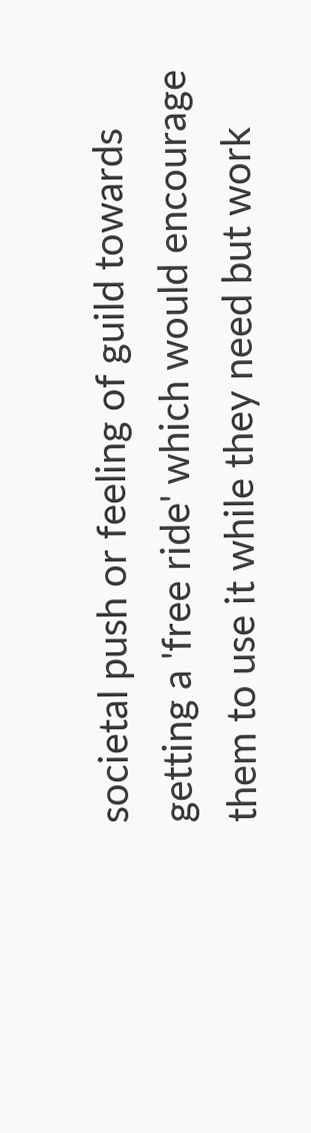societal push or feeling of guild towards getting a 'free ride' which would encourage them to use it while they need but work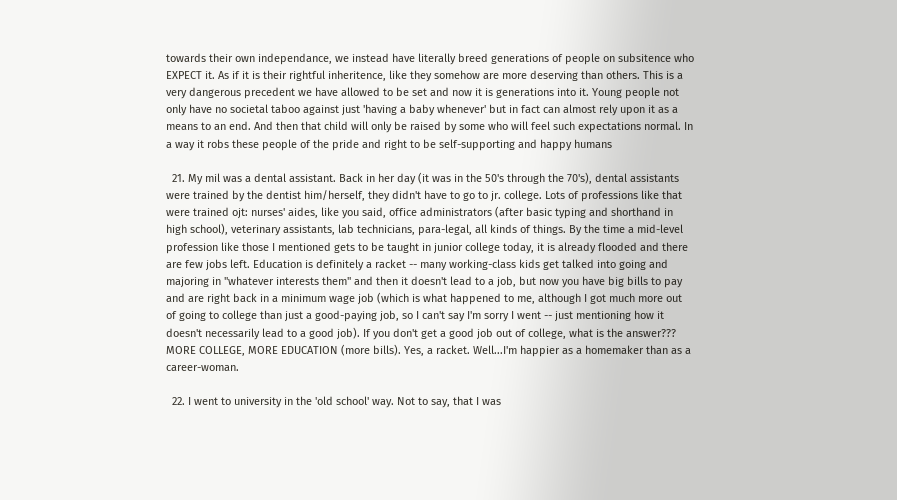towards their own independance, we instead have literally breed generations of people on subsitence who EXPECT it. As if it is their rightful inheritence, like they somehow are more deserving than others. This is a very dangerous precedent we have allowed to be set and now it is generations into it. Young people not only have no societal taboo against just 'having a baby whenever' but in fact can almost rely upon it as a means to an end. And then that child will only be raised by some who will feel such expectations normal. In a way it robs these people of the pride and right to be self-supporting and happy humans

  21. My mil was a dental assistant. Back in her day (it was in the 50's through the 70's), dental assistants were trained by the dentist him/herself, they didn't have to go to jr. college. Lots of professions like that were trained ojt: nurses' aides, like you said, office administrators (after basic typing and shorthand in high school), veterinary assistants, lab technicians, para-legal, all kinds of things. By the time a mid-level profession like those I mentioned gets to be taught in junior college today, it is already flooded and there are few jobs left. Education is definitely a racket -- many working-class kids get talked into going and majoring in "whatever interests them" and then it doesn't lead to a job, but now you have big bills to pay and are right back in a minimum wage job (which is what happened to me, although I got much more out of going to college than just a good-paying job, so I can't say I'm sorry I went -- just mentioning how it doesn't necessarily lead to a good job). If you don't get a good job out of college, what is the answer??? MORE COLLEGE, MORE EDUCATION (more bills). Yes, a racket. Well...I'm happier as a homemaker than as a career-woman.

  22. I went to university in the 'old school' way. Not to say, that I was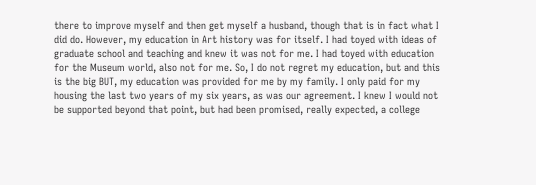there to improve myself and then get myself a husband, though that is in fact what I did do. However, my education in Art history was for itself. I had toyed with ideas of graduate school and teaching and knew it was not for me. I had toyed with education for the Museum world, also not for me. So, I do not regret my education, but and this is the big BUT, my education was provided for me by my family. I only paid for my housing the last two years of my six years, as was our agreement. I knew I would not be supported beyond that point, but had been promised, really expected, a college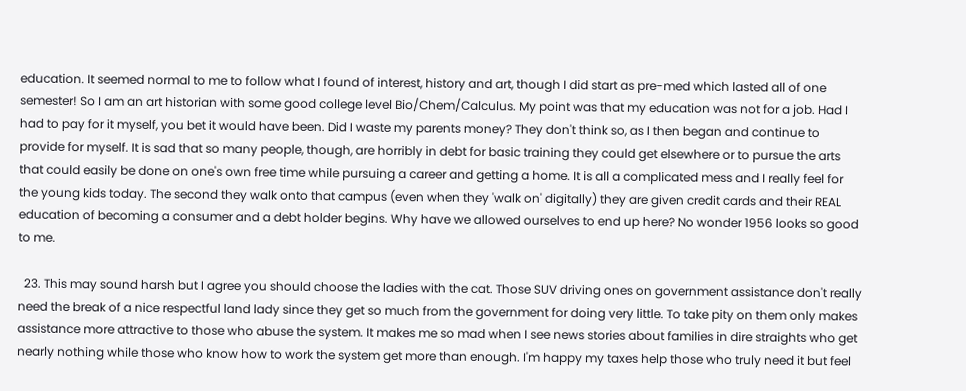education. It seemed normal to me to follow what I found of interest, history and art, though I did start as pre-med which lasted all of one semester! So I am an art historian with some good college level Bio/Chem/Calculus. My point was that my education was not for a job. Had I had to pay for it myself, you bet it would have been. Did I waste my parents money? They don't think so, as I then began and continue to provide for myself. It is sad that so many people, though, are horribly in debt for basic training they could get elsewhere or to pursue the arts that could easily be done on one's own free time while pursuing a career and getting a home. It is all a complicated mess and I really feel for the young kids today. The second they walk onto that campus (even when they 'walk on' digitally) they are given credit cards and their REAL education of becoming a consumer and a debt holder begins. Why have we allowed ourselves to end up here? No wonder 1956 looks so good to me.

  23. This may sound harsh but I agree you should choose the ladies with the cat. Those SUV driving ones on government assistance don't really need the break of a nice respectful land lady since they get so much from the government for doing very little. To take pity on them only makes assistance more attractive to those who abuse the system. It makes me so mad when I see news stories about families in dire straights who get nearly nothing while those who know how to work the system get more than enough. I'm happy my taxes help those who truly need it but feel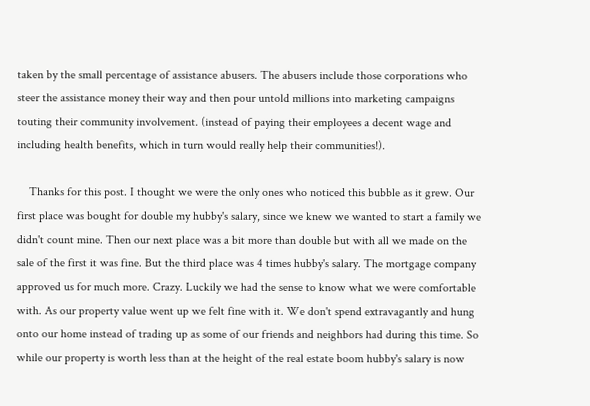taken by the small percentage of assistance abusers. The abusers include those corporations who steer the assistance money their way and then pour untold millions into marketing campaigns touting their community involvement. (instead of paying their employees a decent wage and including health benefits, which in turn would really help their communities!).

    Thanks for this post. I thought we were the only ones who noticed this bubble as it grew. Our first place was bought for double my hubby's salary, since we knew we wanted to start a family we didn't count mine. Then our next place was a bit more than double but with all we made on the sale of the first it was fine. But the third place was 4 times hubby's salary. The mortgage company approved us for much more. Crazy. Luckily we had the sense to know what we were comfortable with. As our property value went up we felt fine with it. We don't spend extravagantly and hung onto our home instead of trading up as some of our friends and neighbors had during this time. So while our property is worth less than at the height of the real estate boom hubby's salary is now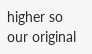higher so our original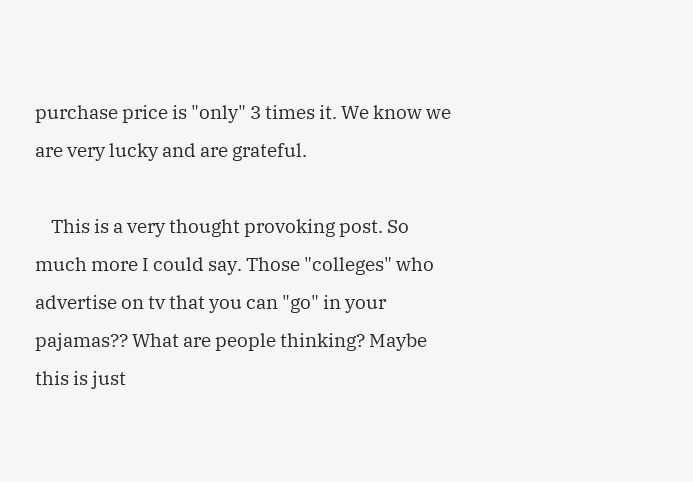purchase price is "only" 3 times it. We know we are very lucky and are grateful.

    This is a very thought provoking post. So much more I could say. Those "colleges" who advertise on tv that you can "go" in your pajamas?? What are people thinking? Maybe this is just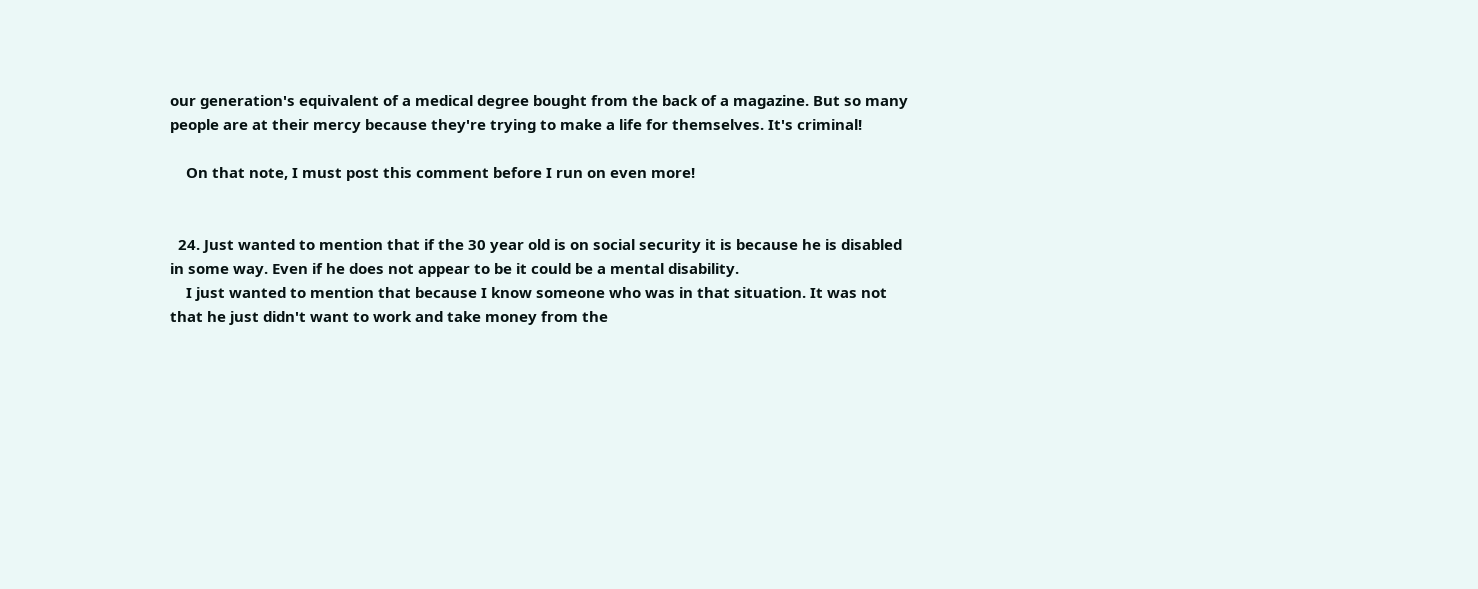our generation's equivalent of a medical degree bought from the back of a magazine. But so many people are at their mercy because they're trying to make a life for themselves. It's criminal!

    On that note, I must post this comment before I run on even more!


  24. Just wanted to mention that if the 30 year old is on social security it is because he is disabled in some way. Even if he does not appear to be it could be a mental disability.
    I just wanted to mention that because I know someone who was in that situation. It was not that he just didn't want to work and take money from the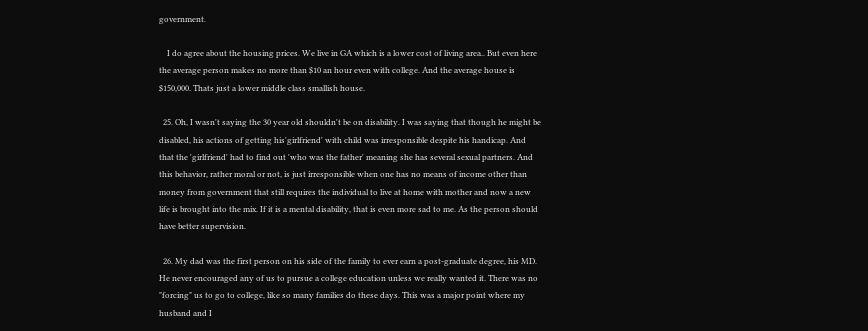government.

    I do agree about the housing prices. We live in GA which is a lower cost of living area.. But even here the average person makes no more than $10 an hour even with college. And the average house is $150,000. Thats just a lower middle class smallish house.

  25. Oh, I wasn't saying the 30 year old shouldn't be on disability. I was saying that though he might be disabled, his actions of getting his'girlfriend' with child was irresponsible despite his handicap. And that the 'girlfriend' had to find out 'who was the father' meaning she has several sexual partners. And this behavior, rather moral or not, is just irresponsible when one has no means of income other than money from government that still requires the individual to live at home with mother and now a new life is brought into the mix. If it is a mental disability, that is even more sad to me. As the person should have better supervision.

  26. My dad was the first person on his side of the family to ever earn a post-graduate degree, his MD. He never encouraged any of us to pursue a college education unless we really wanted it. There was no "forcing" us to go to college, like so many families do these days. This was a major point where my husband and I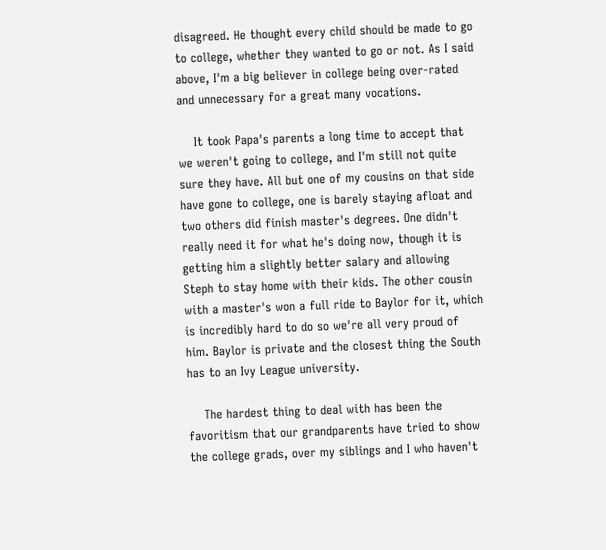disagreed. He thought every child should be made to go to college, whether they wanted to go or not. As I said above, I'm a big believer in college being over-rated and unnecessary for a great many vocations.

    It took Papa's parents a long time to accept that we weren't going to college, and I'm still not quite sure they have. All but one of my cousins on that side have gone to college, one is barely staying afloat and two others did finish master's degrees. One didn't really need it for what he's doing now, though it is getting him a slightly better salary and allowing Steph to stay home with their kids. The other cousin with a master's won a full ride to Baylor for it, which is incredibly hard to do so we're all very proud of him. Baylor is private and the closest thing the South has to an Ivy League university.

    The hardest thing to deal with has been the favoritism that our grandparents have tried to show the college grads, over my siblings and I who haven't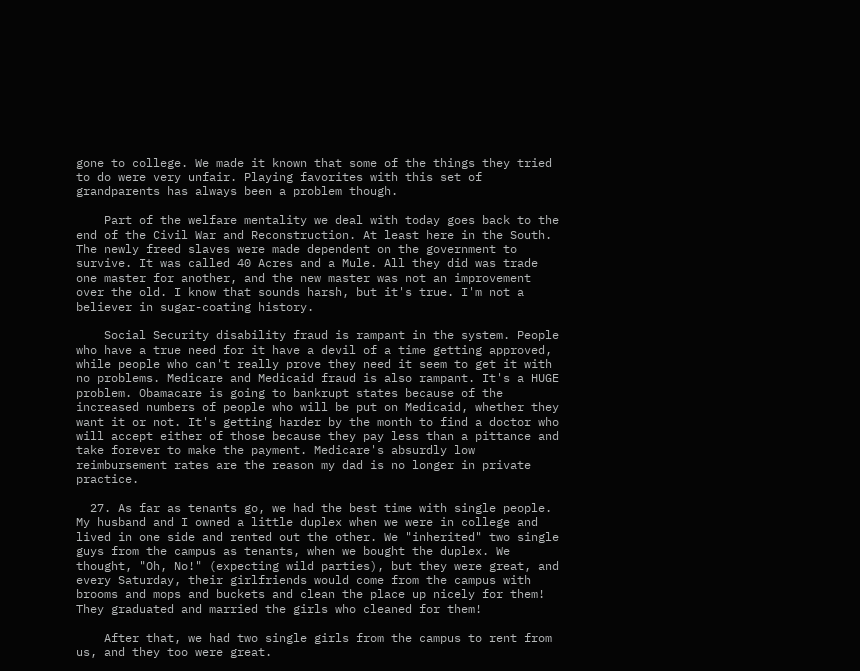gone to college. We made it known that some of the things they tried to do were very unfair. Playing favorites with this set of grandparents has always been a problem though.

    Part of the welfare mentality we deal with today goes back to the end of the Civil War and Reconstruction. At least here in the South. The newly freed slaves were made dependent on the government to survive. It was called 40 Acres and a Mule. All they did was trade one master for another, and the new master was not an improvement over the old. I know that sounds harsh, but it's true. I'm not a believer in sugar-coating history.

    Social Security disability fraud is rampant in the system. People who have a true need for it have a devil of a time getting approved, while people who can't really prove they need it seem to get it with no problems. Medicare and Medicaid fraud is also rampant. It's a HUGE problem. Obamacare is going to bankrupt states because of the increased numbers of people who will be put on Medicaid, whether they want it or not. It's getting harder by the month to find a doctor who will accept either of those because they pay less than a pittance and take forever to make the payment. Medicare's absurdly low reimbursement rates are the reason my dad is no longer in private practice.

  27. As far as tenants go, we had the best time with single people. My husband and I owned a little duplex when we were in college and lived in one side and rented out the other. We "inherited" two single guys from the campus as tenants, when we bought the duplex. We thought, "Oh, No!" (expecting wild parties), but they were great, and every Saturday, their girlfriends would come from the campus with brooms and mops and buckets and clean the place up nicely for them! They graduated and married the girls who cleaned for them!

    After that, we had two single girls from the campus to rent from us, and they too were great.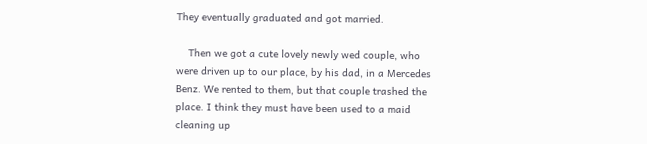They eventually graduated and got married.

    Then we got a cute lovely newly wed couple, who were driven up to our place, by his dad, in a Mercedes Benz. We rented to them, but that couple trashed the place. I think they must have been used to a maid cleaning up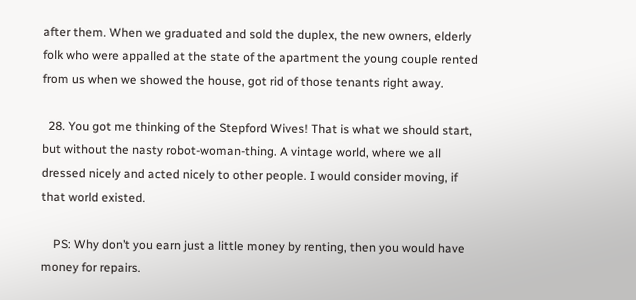after them. When we graduated and sold the duplex, the new owners, elderly folk who were appalled at the state of the apartment the young couple rented from us when we showed the house, got rid of those tenants right away.

  28. You got me thinking of the Stepford Wives! That is what we should start, but without the nasty robot-woman-thing. A vintage world, where we all dressed nicely and acted nicely to other people. I would consider moving, if that world existed.

    PS: Why don’t you earn just a little money by renting, then you would have money for repairs.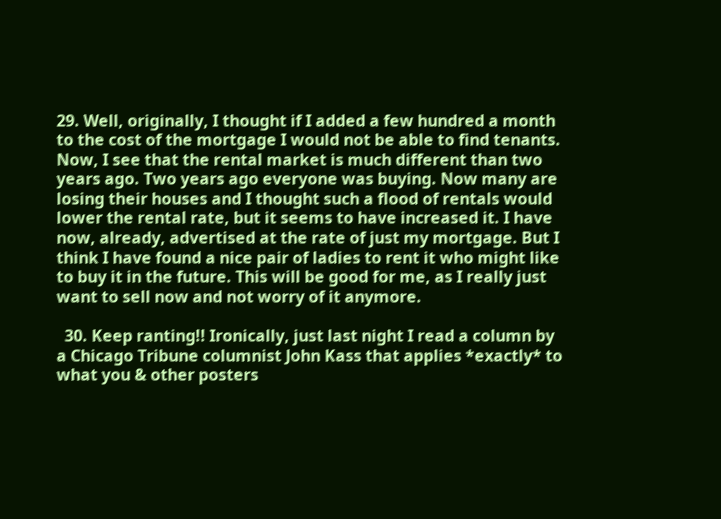29. Well, originally, I thought if I added a few hundred a month to the cost of the mortgage I would not be able to find tenants. Now, I see that the rental market is much different than two years ago. Two years ago everyone was buying. Now many are losing their houses and I thought such a flood of rentals would lower the rental rate, but it seems to have increased it. I have now, already, advertised at the rate of just my mortgage. But I think I have found a nice pair of ladies to rent it who might like to buy it in the future. This will be good for me, as I really just want to sell now and not worry of it anymore.

  30. Keep ranting!! Ironically, just last night I read a column by a Chicago Tribune columnist John Kass that applies *exactly* to what you & other posters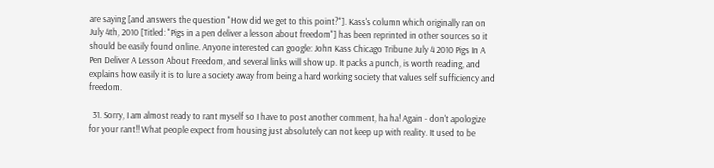are saying [and answers the question "How did we get to this point?"]. Kass's column which originally ran on July 4th, 2010 [Titled: "Pigs in a pen deliver a lesson about freedom"] has been reprinted in other sources so it should be easily found online. Anyone interested can google: John Kass Chicago Tribune July 4 2010 Pigs In A Pen Deliver A Lesson About Freedom, and several links will show up. It packs a punch, is worth reading, and explains how easily it is to lure a society away from being a hard working society that values self sufficiency and freedom.

  31. Sorry, I am almost ready to rant myself so I have to post another comment, ha ha! Again - don't apologize for your rant!! What people expect from housing just absolutely can not keep up with reality. It used to be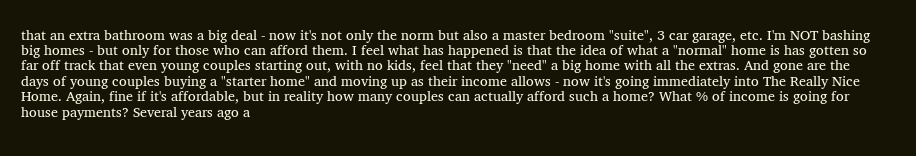that an extra bathroom was a big deal - now it's not only the norm but also a master bedroom "suite", 3 car garage, etc. I'm NOT bashing big homes - but only for those who can afford them. I feel what has happened is that the idea of what a "normal" home is has gotten so far off track that even young couples starting out, with no kids, feel that they "need" a big home with all the extras. And gone are the days of young couples buying a "starter home" and moving up as their income allows - now it's going immediately into The Really Nice Home. Again, fine if it's affordable, but in reality how many couples can actually afford such a home? What % of income is going for house payments? Several years ago a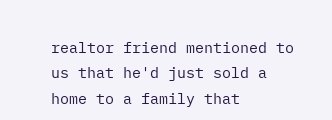realtor friend mentioned to us that he'd just sold a home to a family that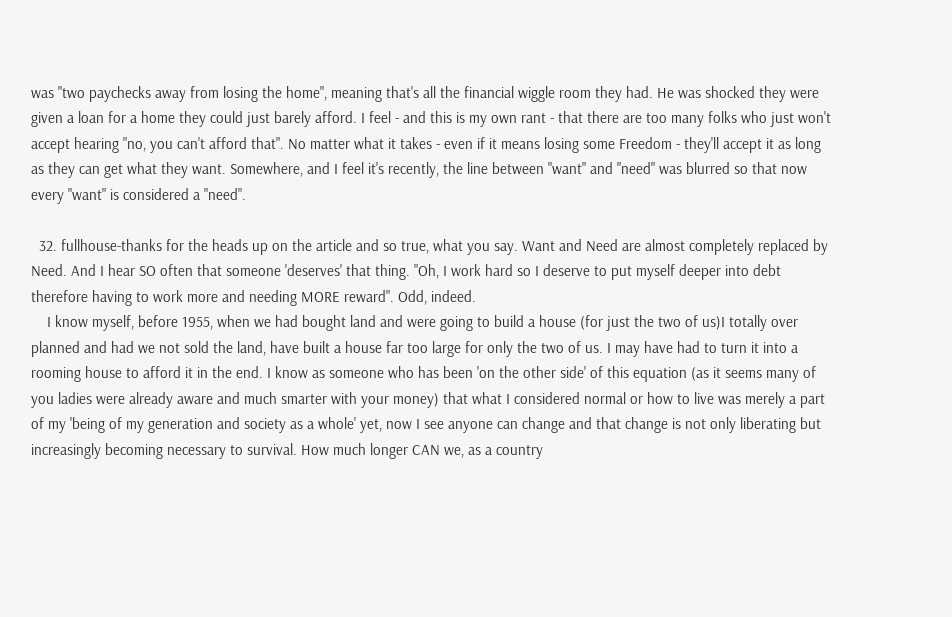was "two paychecks away from losing the home", meaning that's all the financial wiggle room they had. He was shocked they were given a loan for a home they could just barely afford. I feel - and this is my own rant - that there are too many folks who just won't accept hearing "no, you can't afford that". No matter what it takes - even if it means losing some Freedom - they'll accept it as long as they can get what they want. Somewhere, and I feel it's recently, the line between "want" and "need" was blurred so that now every "want" is considered a "need".

  32. fullhouse-thanks for the heads up on the article and so true, what you say. Want and Need are almost completely replaced by Need. And I hear SO often that someone 'deserves' that thing. "Oh, I work hard so I deserve to put myself deeper into debt therefore having to work more and needing MORE reward". Odd, indeed.
    I know myself, before 1955, when we had bought land and were going to build a house (for just the two of us)I totally over planned and had we not sold the land, have built a house far too large for only the two of us. I may have had to turn it into a rooming house to afford it in the end. I know as someone who has been 'on the other side' of this equation (as it seems many of you ladies were already aware and much smarter with your money) that what I considered normal or how to live was merely a part of my 'being of my generation and society as a whole' yet, now I see anyone can change and that change is not only liberating but increasingly becoming necessary to survival. How much longer CAN we, as a country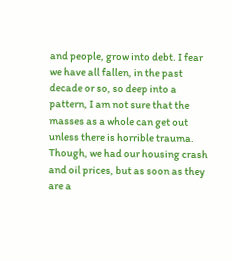and people, grow into debt. I fear we have all fallen, in the past decade or so, so deep into a pattern, I am not sure that the masses as a whole can get out unless there is horrible trauma. Though, we had our housing crash and oil prices, but as soon as they are a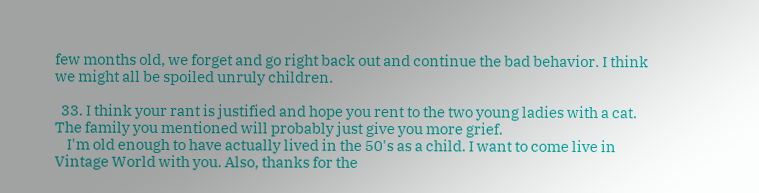few months old, we forget and go right back out and continue the bad behavior. I think we might all be spoiled unruly children.

  33. I think your rant is justified and hope you rent to the two young ladies with a cat. The family you mentioned will probably just give you more grief.
    I'm old enough to have actually lived in the 50's as a child. I want to come live in Vintage World with you. Also, thanks for the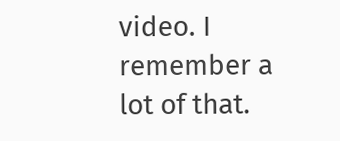video. I remember a lot of that.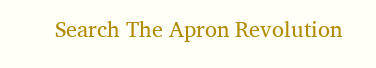Search The Apron Revolution